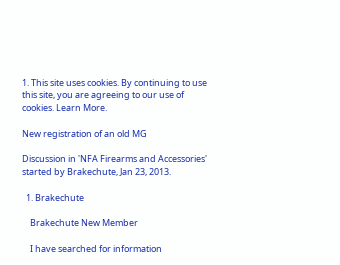1. This site uses cookies. By continuing to use this site, you are agreeing to our use of cookies. Learn More.

New registration of an old MG

Discussion in 'NFA Firearms and Accessories' started by Brakechute, Jan 23, 2013.

  1. Brakechute

    Brakechute New Member

    I have searched for information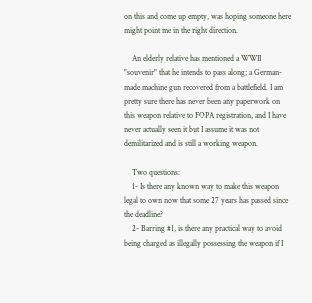on this and come up empty, was hoping someone here might point me in the right direction.

    An elderly relative has mentioned a WWII "souvenir" that he intends to pass along; a German-made machine gun recovered from a battlefield. I am pretty sure there has never been any paperwork on this weapon relative to FOPA registration, and I have never actually seen it but I assume it was not demilitarized and is still a working weapon.

    Two questions:
    1- Is there any known way to make this weapon legal to own now that some 27 years has passed since the deadline?
    2- Barring #1, is there any practical way to avoid being charged as illegally possessing the weapon if I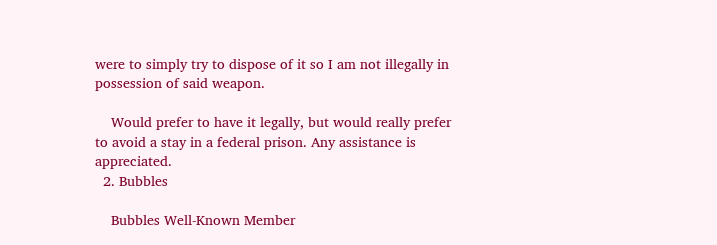were to simply try to dispose of it so I am not illegally in possession of said weapon.

    Would prefer to have it legally, but would really prefer to avoid a stay in a federal prison. Any assistance is appreciated.
  2. Bubbles

    Bubbles Well-Known Member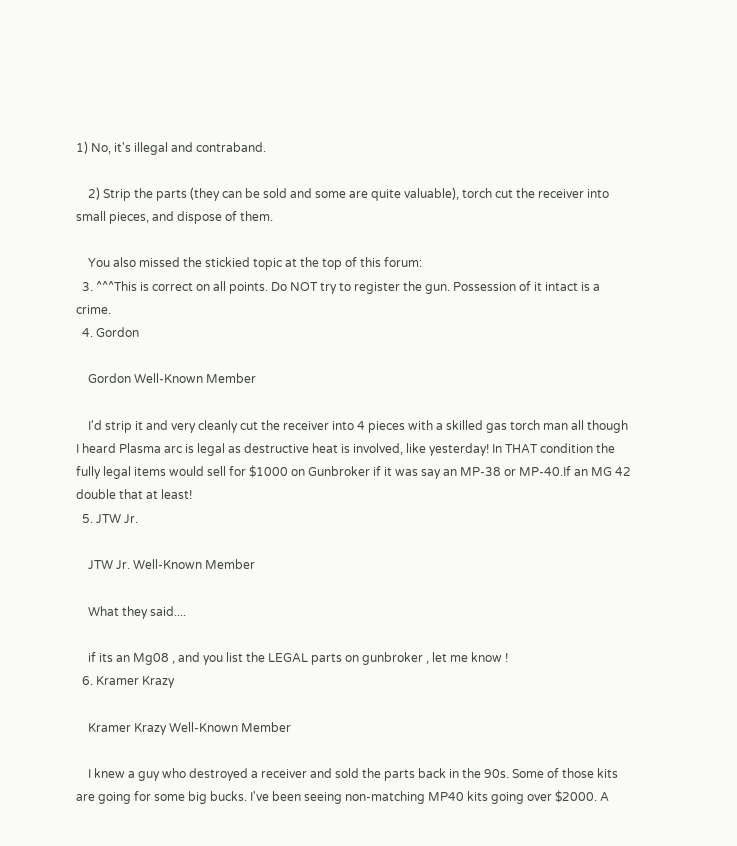1) No, it's illegal and contraband.

    2) Strip the parts (they can be sold and some are quite valuable), torch cut the receiver into small pieces, and dispose of them.

    You also missed the stickied topic at the top of this forum:
  3. ^^^This is correct on all points. Do NOT try to register the gun. Possession of it intact is a crime.
  4. Gordon

    Gordon Well-Known Member

    I'd strip it and very cleanly cut the receiver into 4 pieces with a skilled gas torch man all though I heard Plasma arc is legal as destructive heat is involved, like yesterday! In THAT condition the fully legal items would sell for $1000 on Gunbroker if it was say an MP-38 or MP-40.If an MG 42 double that at least!
  5. JTW Jr.

    JTW Jr. Well-Known Member

    What they said....

    if its an Mg08 , and you list the LEGAL parts on gunbroker , let me know !
  6. Kramer Krazy

    Kramer Krazy Well-Known Member

    I knew a guy who destroyed a receiver and sold the parts back in the 90s. Some of those kits are going for some big bucks. I've been seeing non-matching MP40 kits going over $2000. A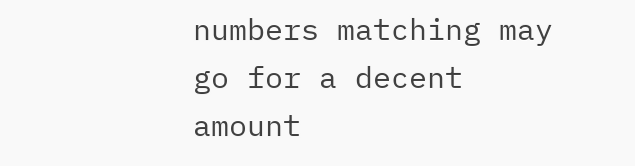numbers matching may go for a decent amount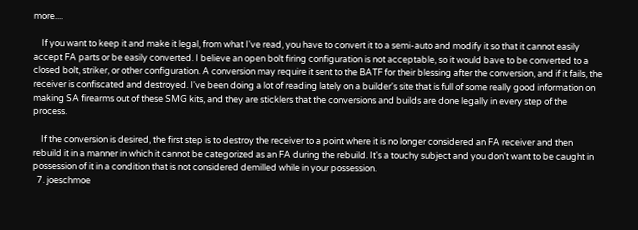more....

    If you want to keep it and make it legal, from what I've read, you have to convert it to a semi-auto and modify it so that it cannot easily accept FA parts or be easily converted. I believe an open bolt firing configuration is not acceptable, so it would bave to be converted to a closed bolt, striker, or other configuration. A conversion may require it sent to the BATF for their blessing after the conversion, and if it fails, the receiver is confiscated and destroyed. I've been doing a lot of reading lately on a builder's site that is full of some really good information on making SA firearms out of these SMG kits, and they are sticklers that the conversions and builds are done legally in every step of the process.

    If the conversion is desired, the first step is to destroy the receiver to a point where it is no longer considered an FA receiver and then rebuild it in a manner in which it cannot be categorized as an FA during the rebuild. It's a touchy subject and you don't want to be caught in possession of it in a condition that is not considered demilled while in your possession.
  7. joeschmoe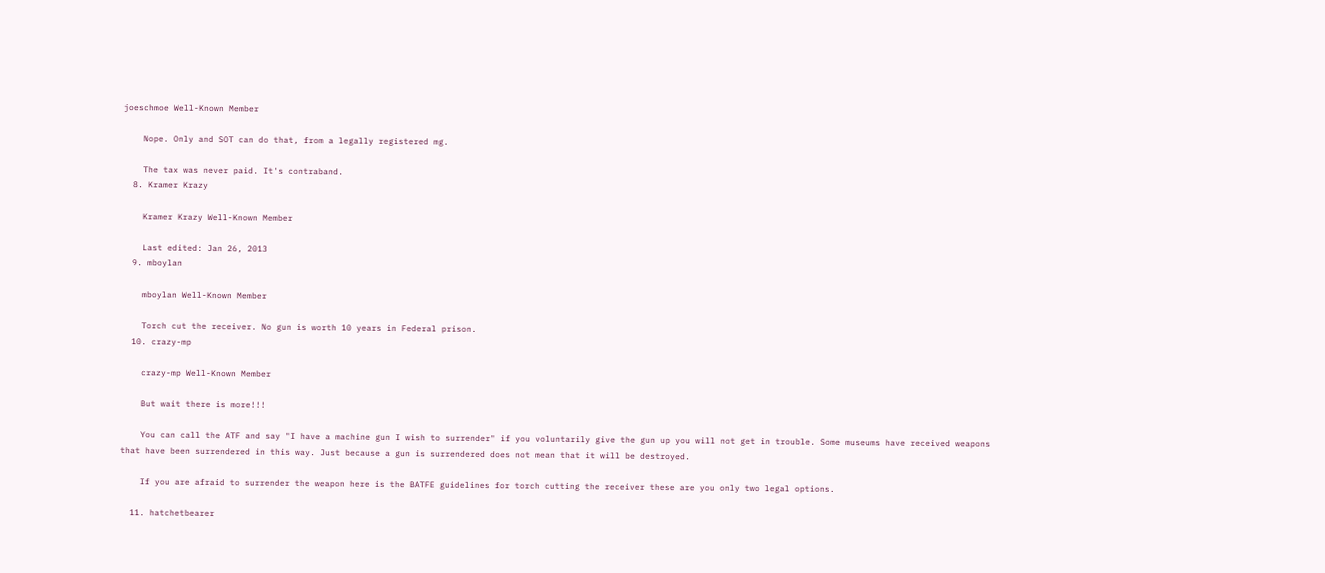joeschmoe Well-Known Member

    Nope. Only and SOT can do that, from a legally registered mg.

    The tax was never paid. It's contraband.
  8. Kramer Krazy

    Kramer Krazy Well-Known Member

    Last edited: Jan 26, 2013
  9. mboylan

    mboylan Well-Known Member

    Torch cut the receiver. No gun is worth 10 years in Federal prison.
  10. crazy-mp

    crazy-mp Well-Known Member

    But wait there is more!!!

    You can call the ATF and say "I have a machine gun I wish to surrender" if you voluntarily give the gun up you will not get in trouble. Some museums have received weapons that have been surrendered in this way. Just because a gun is surrendered does not mean that it will be destroyed.

    If you are afraid to surrender the weapon here is the BATFE guidelines for torch cutting the receiver these are you only two legal options.

  11. hatchetbearer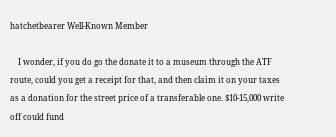hatchetbearer Well-Known Member

    I wonder, if you do go the donate it to a museum through the ATF route, could you get a receipt for that, and then claim it on your taxes as a donation for the street price of a transferable one. $10-15,000 write off could fund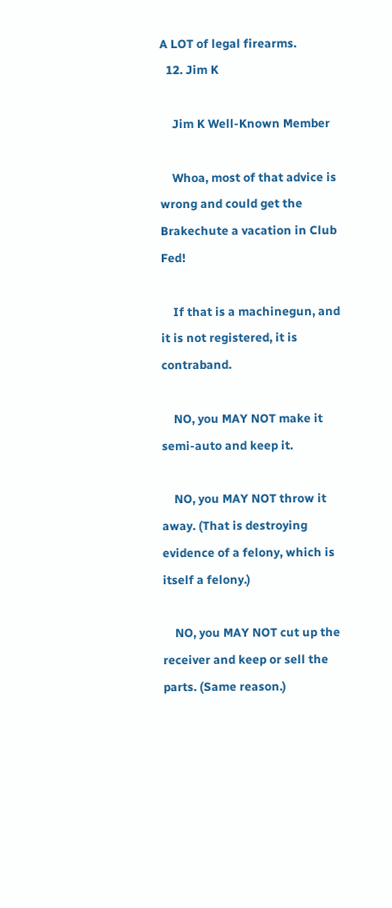A LOT of legal firearms.
  12. Jim K

    Jim K Well-Known Member

    Whoa, most of that advice is wrong and could get the Brakechute a vacation in Club Fed!

    If that is a machinegun, and it is not registered, it is contraband.

    NO, you MAY NOT make it semi-auto and keep it.

    NO, you MAY NOT throw it away. (That is destroying evidence of a felony, which is itself a felony.)

    NO, you MAY NOT cut up the receiver and keep or sell the parts. (Same reason.)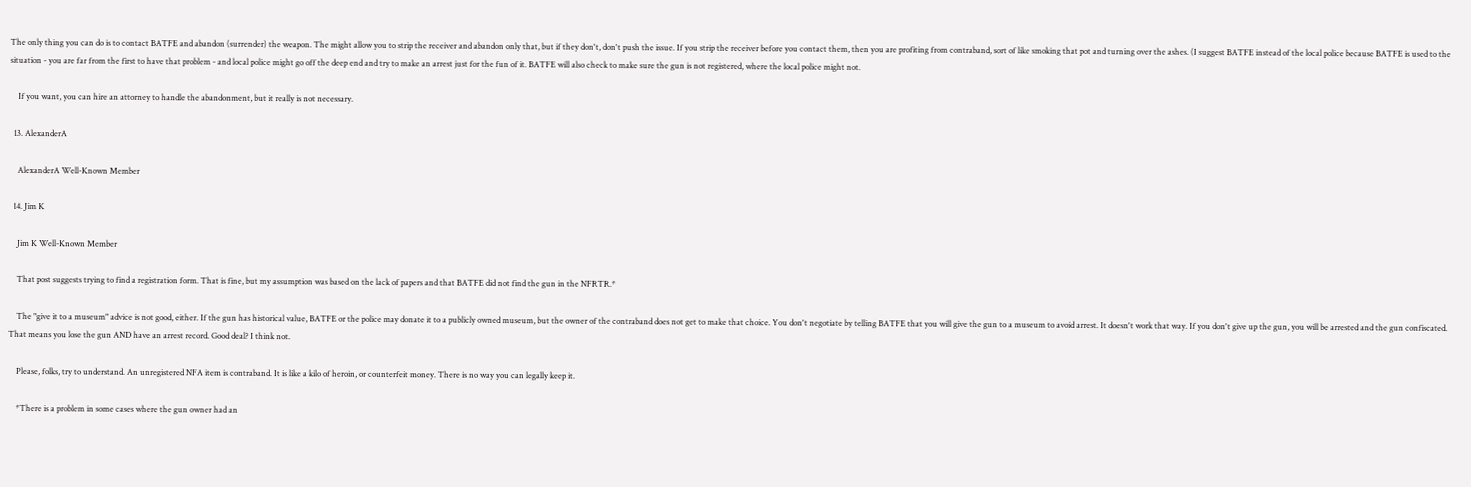The only thing you can do is to contact BATFE and abandon (surrender) the weapon. The might allow you to strip the receiver and abandon only that, but if they don't, don't push the issue. If you strip the receiver before you contact them, then you are profiting from contraband, sort of like smoking that pot and turning over the ashes. (I suggest BATFE instead of the local police because BATFE is used to the situation - you are far from the first to have that problem - and local police might go off the deep end and try to make an arrest just for the fun of it. BATFE will also check to make sure the gun is not registered, where the local police might not.

    If you want, you can hire an attorney to handle the abandonment, but it really is not necessary.

  13. AlexanderA

    AlexanderA Well-Known Member

  14. Jim K

    Jim K Well-Known Member

    That post suggests trying to find a registration form. That is fine, but my assumption was based on the lack of papers and that BATFE did not find the gun in the NFRTR.*

    The "give it to a museum" advice is not good, either. If the gun has historical value, BATFE or the police may donate it to a publicly owned museum, but the owner of the contraband does not get to make that choice. You don't negotiate by telling BATFE that you will give the gun to a museum to avoid arrest. It doesn't work that way. If you don't give up the gun, you will be arrested and the gun confiscated. That means you lose the gun AND have an arrest record. Good deal? I think not.

    Please, folks, try to understand. An unregistered NFA item is contraband. It is like a kilo of heroin, or counterfeit money. There is no way you can legally keep it.

    *There is a problem in some cases where the gun owner had an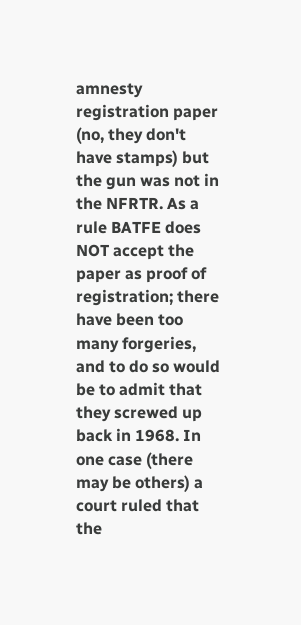amnesty registration paper (no, they don't have stamps) but the gun was not in the NFRTR. As a rule BATFE does NOT accept the paper as proof of registration; there have been too many forgeries, and to do so would be to admit that they screwed up back in 1968. In one case (there may be others) a court ruled that the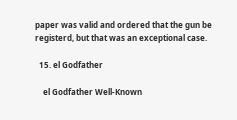paper was valid and ordered that the gun be registerd, but that was an exceptional case.

  15. el Godfather

    el Godfather Well-Known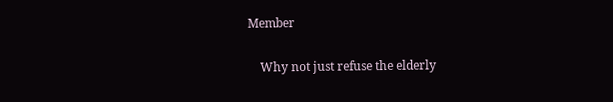Member

    Why not just refuse the elderly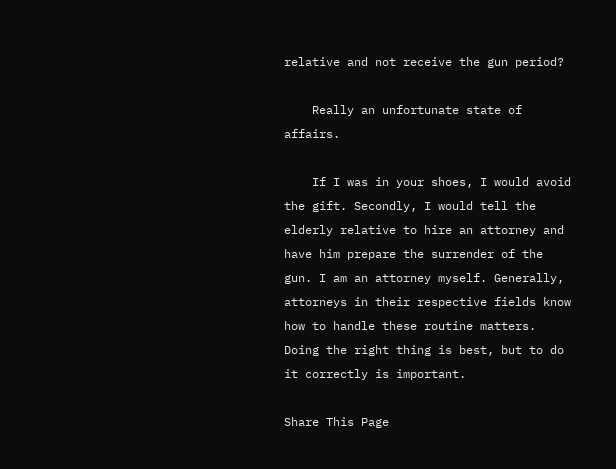relative and not receive the gun period?

    Really an unfortunate state of affairs.

    If I was in your shoes, I would avoid the gift. Secondly, I would tell the elderly relative to hire an attorney and have him prepare the surrender of the gun. I am an attorney myself. Generally, attorneys in their respective fields know how to handle these routine matters. Doing the right thing is best, but to do it correctly is important.

Share This Page